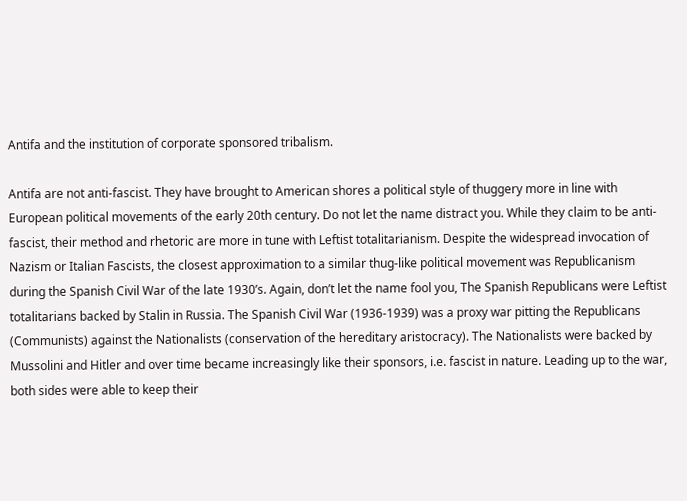Antifa and the institution of corporate sponsored tribalism.

Antifa are not anti-fascist. They have brought to American shores a political style of thuggery more in line with European political movements of the early 20th century. Do not let the name distract you. While they claim to be anti-fascist, their method and rhetoric are more in tune with Leftist totalitarianism. Despite the widespread invocation of Nazism or Italian Fascists, the closest approximation to a similar thug-like political movement was Republicanism during the Spanish Civil War of the late 1930’s. Again, don’t let the name fool you, The Spanish Republicans were Leftist totalitarians backed by Stalin in Russia. The Spanish Civil War (1936-1939) was a proxy war pitting the Republicans (Communists) against the Nationalists (conservation of the hereditary aristocracy). The Nationalists were backed by Mussolini and Hitler and over time became increasingly like their sponsors, i.e. fascist in nature. Leading up to the war, both sides were able to keep their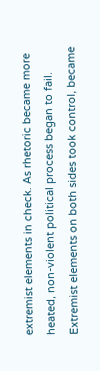extremist elements in check. As rhetoric became more heated, non-violent political process began to fail. Extremist elements on both sides took control, became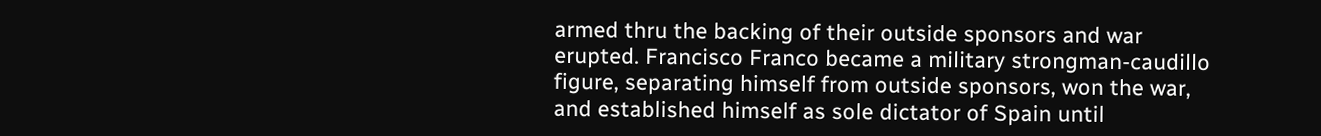armed thru the backing of their outside sponsors and war erupted. Francisco Franco became a military strongman-caudillo figure, separating himself from outside sponsors, won the war, and established himself as sole dictator of Spain until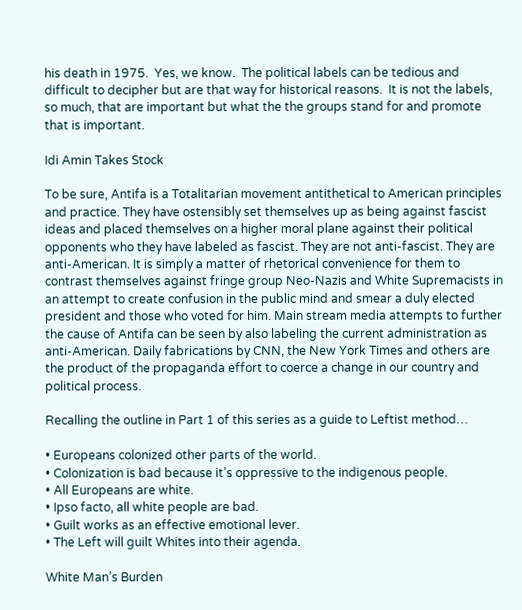his death in 1975.  Yes, we know.  The political labels can be tedious and difficult to decipher but are that way for historical reasons.  It is not the labels, so much, that are important but what the the groups stand for and promote that is important.

Idi Amin Takes Stock

To be sure, Antifa is a Totalitarian movement antithetical to American principles and practice. They have ostensibly set themselves up as being against fascist ideas and placed themselves on a higher moral plane against their political opponents who they have labeled as fascist. They are not anti-fascist. They are anti-American. It is simply a matter of rhetorical convenience for them to contrast themselves against fringe group Neo-Nazis and White Supremacists in an attempt to create confusion in the public mind and smear a duly elected president and those who voted for him. Main stream media attempts to further the cause of Antifa can be seen by also labeling the current administration as anti-American. Daily fabrications by CNN, the New York Times and others are the product of the propaganda effort to coerce a change in our country and political process.

Recalling the outline in Part 1 of this series as a guide to Leftist method…

• Europeans colonized other parts of the world.
• Colonization is bad because it’s oppressive to the indigenous people.
• All Europeans are white.
• Ipso facto, all white people are bad.
• Guilt works as an effective emotional lever.
• The Left will guilt Whites into their agenda.

White Man’s Burden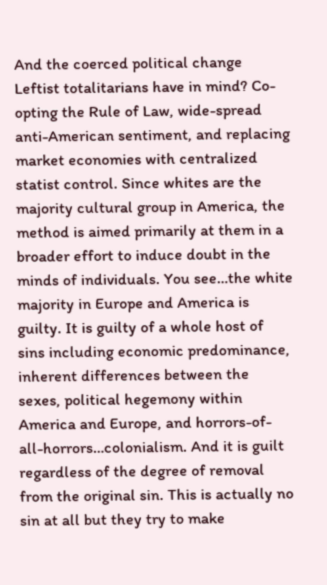And the coerced political change Leftist totalitarians have in mind? Co-opting the Rule of Law, wide-spread anti-American sentiment, and replacing market economies with centralized statist control. Since whites are the majority cultural group in America, the method is aimed primarily at them in a broader effort to induce doubt in the minds of individuals. You see…the white majority in Europe and America is guilty. It is guilty of a whole host of sins including economic predominance, inherent differences between the sexes, political hegemony within America and Europe, and horrors-of-all-horrors…colonialism. And it is guilt regardless of the degree of removal from the original sin. This is actually no sin at all but they try to make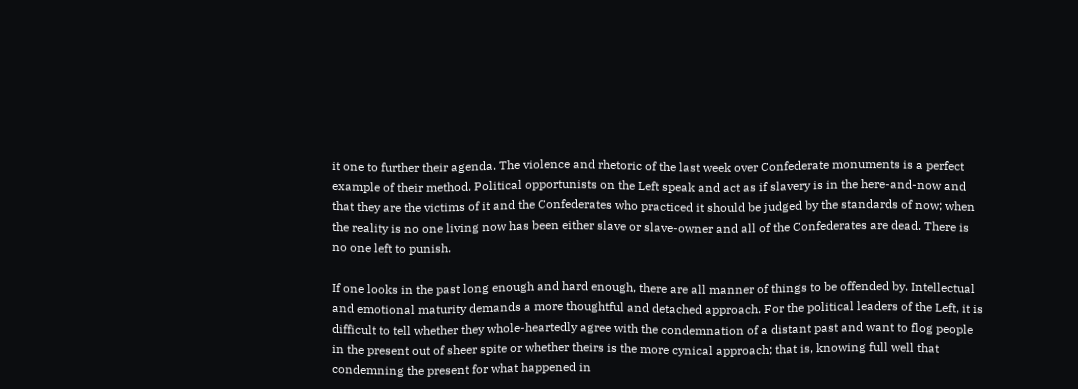it one to further their agenda. The violence and rhetoric of the last week over Confederate monuments is a perfect example of their method. Political opportunists on the Left speak and act as if slavery is in the here-and-now and that they are the victims of it and the Confederates who practiced it should be judged by the standards of now; when the reality is no one living now has been either slave or slave-owner and all of the Confederates are dead. There is no one left to punish.

If one looks in the past long enough and hard enough, there are all manner of things to be offended by. Intellectual and emotional maturity demands a more thoughtful and detached approach. For the political leaders of the Left, it is difficult to tell whether they whole-heartedly agree with the condemnation of a distant past and want to flog people in the present out of sheer spite or whether theirs is the more cynical approach; that is, knowing full well that condemning the present for what happened in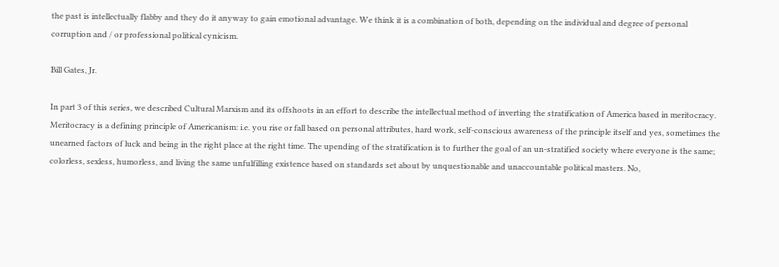the past is intellectually flabby and they do it anyway to gain emotional advantage. We think it is a combination of both, depending on the individual and degree of personal corruption and / or professional political cynicism.

Bill Gates, Jr.

In part 3 of this series, we described Cultural Marxism and its offshoots in an effort to describe the intellectual method of inverting the stratification of America based in meritocracy. Meritocracy is a defining principle of Americanism: i.e. you rise or fall based on personal attributes, hard work, self-conscious awareness of the principle itself and yes, sometimes the unearned factors of luck and being in the right place at the right time. The upending of the stratification is to further the goal of an un-stratified society where everyone is the same; colorless, sexless, humorless, and living the same unfulfilling existence based on standards set about by unquestionable and unaccountable political masters. No,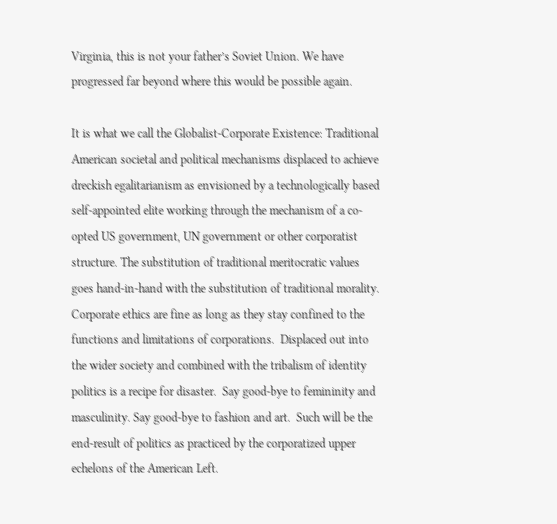Virginia, this is not your father’s Soviet Union. We have progressed far beyond where this would be possible again.

It is what we call the Globalist-Corporate Existence: Traditional American societal and political mechanisms displaced to achieve dreckish egalitarianism as envisioned by a technologically based self-appointed elite working through the mechanism of a co-opted US government, UN government or other corporatist structure. The substitution of traditional meritocratic values goes hand-in-hand with the substitution of traditional morality.  Corporate ethics are fine as long as they stay confined to the functions and limitations of corporations.  Displaced out into the wider society and combined with the tribalism of identity politics is a recipe for disaster.  Say good-bye to femininity and masculinity. Say good-bye to fashion and art.  Such will be the end-result of politics as practiced by the corporatized upper echelons of the American Left.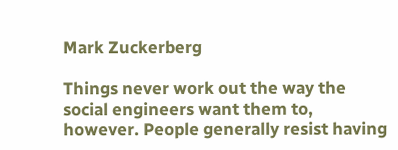Mark Zuckerberg

Things never work out the way the social engineers want them to, however. People generally resist having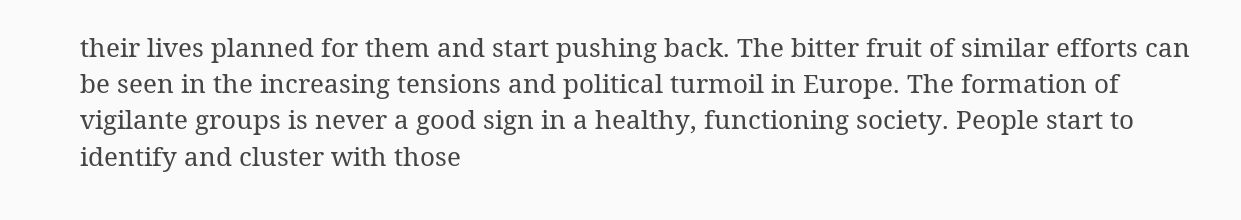their lives planned for them and start pushing back. The bitter fruit of similar efforts can be seen in the increasing tensions and political turmoil in Europe. The formation of vigilante groups is never a good sign in a healthy, functioning society. People start to identify and cluster with those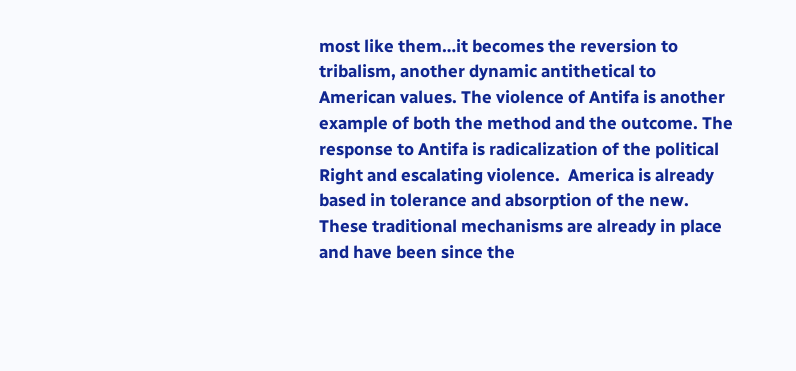most like them…it becomes the reversion to tribalism, another dynamic antithetical to American values. The violence of Antifa is another example of both the method and the outcome. The response to Antifa is radicalization of the political Right and escalating violence.  America is already based in tolerance and absorption of the new. These traditional mechanisms are already in place and have been since the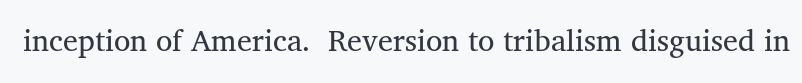inception of America.  Reversion to tribalism disguised in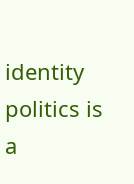identity politics is a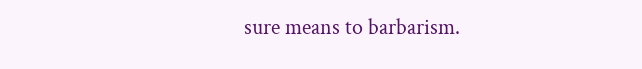sure means to barbarism.